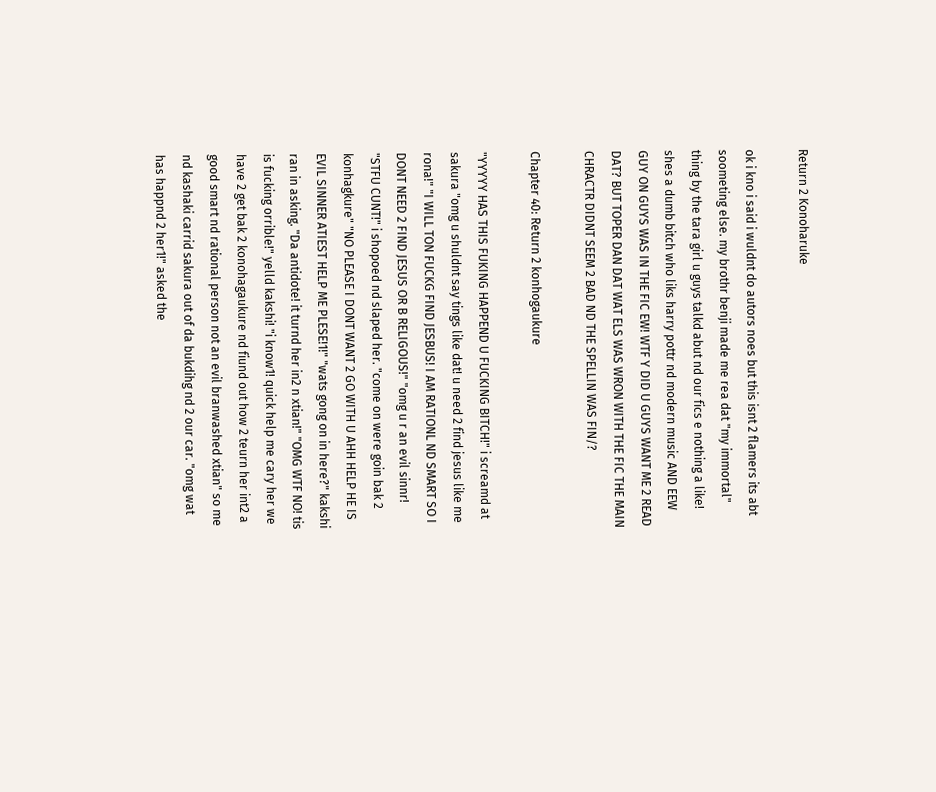Return 2 Konoharuke

ok i kno i said i wuldnt do autors noes but this isnt 2 flamers its abt soometing else. my brothr benji made me rea dat "my immortal" thing by the tara girl u guys talkd abut nd our fics e nothing a like! shes a dumb bitch who liks harry pottr nd modern music AND EEW GUY ON GUYS WAS IN THE FIC EW! WTF Y DID U GUYS WANT ME 2 READ DAT? BUT TOPER DAN DAT WAT ELS WAS WRON WITH THE FIC THE MAIN CHRACTR DIDNT SEEM 2 BAD ND THE SPELLIN WAS FIN/?

Chapter 40: Return 2 konhogaukure

"YYYYY HAS THIS FUKING HAPPEND U FUCKING BITCH!" i screamd at sakura "omg u shuldnt say tings like dat! u need 2 find jesus like me rona!" "I WILL TON FUCKG FIND JESBUS! I AM RATIONL ND SMART SO I DONT NEED 2 FIND JESUS OR B RELIGOUS!" "omg u r an evil sinnr! "STFU CUNT!" i shopoed nd slaped her. "come on were goin bak 2 konhagkure" "NO PLEASE I DONT WANT 2 GO WITH U AHH HELP HE IS EVIL SINNER ATIEST HELP ME PLESE!1!" "wats gong on in here?" kakshi ran in asking. "Da antidote! it turnd her in2 n xtian!" "OMG WTF NO! tis is fucking orrible!" yelld kakshi! "i know1! quick help me cary her we have 2 get bak 2 konohagaukure nd fiund out how 2 teurn her int2 a good smart nd rational person not an evil branwashed xtian" so me nd kashaki carrid sakura out of da bukdihg nd 2 our car. "omg wat has happnd 2 her1!" asked the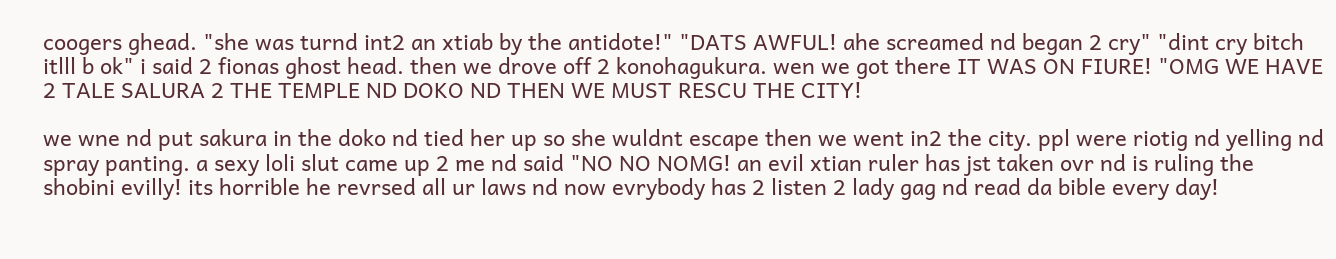coogers ghead. "she was turnd int2 an xtiab by the antidote!" "DATS AWFUL! ahe screamed nd began 2 cry" "dint cry bitch itlll b ok" i said 2 fionas ghost head. then we drove off 2 konohagukura. wen we got there IT WAS ON FIURE! "OMG WE HAVE 2 TALE SALURA 2 THE TEMPLE ND DOKO ND THEN WE MUST RESCU THE CITY!

we wne nd put sakura in the doko nd tied her up so she wuldnt escape then we went in2 the city. ppl were riotig nd yelling nd spray panting. a sexy loli slut came up 2 me nd said "NO NO NOMG! an evil xtian ruler has jst taken ovr nd is ruling the shobini evilly! its horrible he revrsed all ur laws nd now evrybody has 2 listen 2 lady gag nd read da bible every day!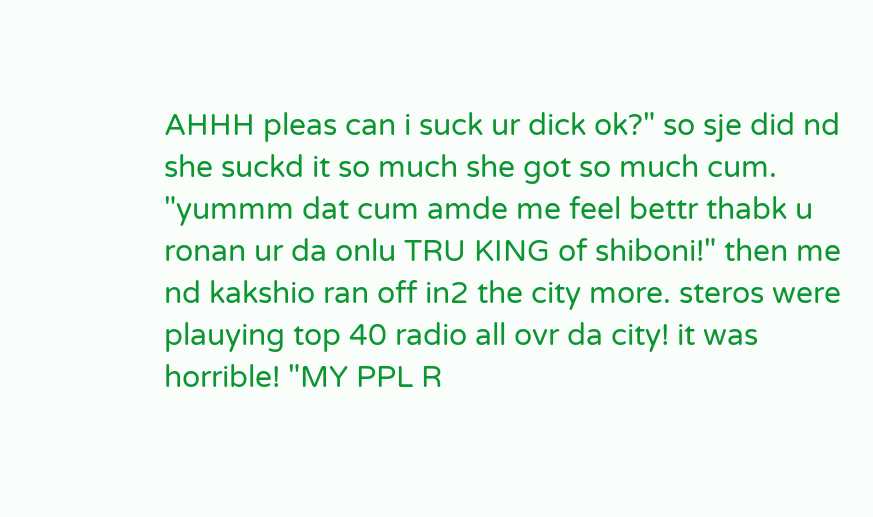AHHH pleas can i suck ur dick ok?" so sje did nd she suckd it so much she got so much cum. "yummm dat cum amde me feel bettr thabk u ronan ur da onlu TRU KING of shiboni!" then me nd kakshio ran off in2 the city more. steros were plauying top 40 radio all ovr da city! it was horrible! "MY PPL R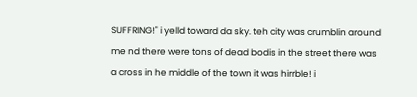SUFFRING!" i yelld toward da sky. teh city was crumblin around me nd there were tons of dead bodis in the street there was a cross in he middle of the town it was hirrble! i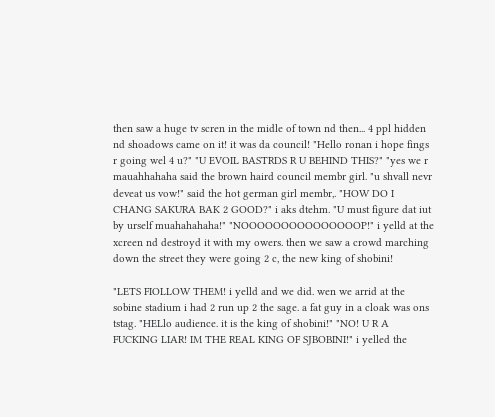then saw a huge tv scren in the midle of town nd then... 4 ppl hidden nd shoadows came on it! it was da council! "Hello ronan i hope fings r going wel 4 u?" "U EVOIL BASTRDS R U BEHIND THIS?" "yes we r mauahhahaha said the brown haird council membr girl. "u shvall nevr deveat us vow!" said the hot german girl membr,. "HOW DO I CHANG SAKURA BAK 2 GOOD?" i aks dtehm. "U must figure dat iut by urself muahahahaha!" "NOOOOOOOOOOOOOOOP!" i yelld at the xcreen nd destroyd it with my owers. then we saw a crowd marching down the street they were going 2 c, the new king of shobini!

"LETS FIOLLOW THEM! i yelld and we did. wen we arrid at the sobine stadium i had 2 run up 2 the sage. a fat guy in a cloak was ons tstag. "HELlo audience. it is the king of shobini!" "NO! U R A FUCKING LIAR! IM THE REAL KING OF SJBOBINI!" i yelled the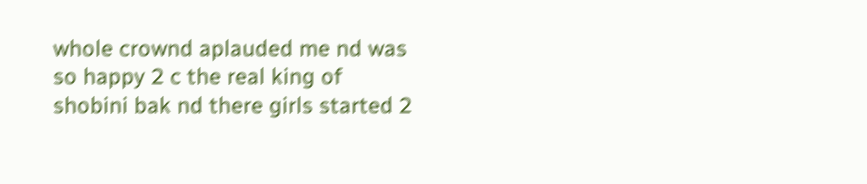whole crownd aplauded me nd was so happy 2 c the real king of shobini bak nd there girls started 2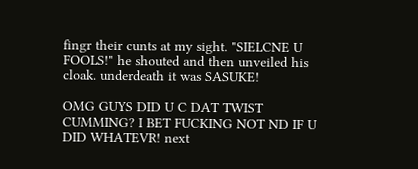fingr their cunts at my sight. "SIELCNE U FOOLS!" he shouted and then unveiled his cloak. underdeath it was SASUKE!

OMG GUYS DID U C DAT TWIST CUMMING? I BET FUCKING NOT ND IF U DID WHATEVR! next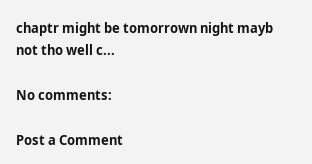chaptr might be tomorrown night mayb not tho well c...

No comments:

Post a Comment